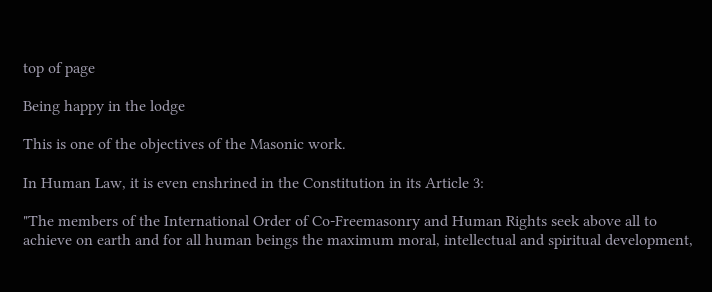top of page

Being happy in the lodge

This is one of the objectives of the Masonic work.

In Human Law, it is even enshrined in the Constitution in its Article 3:

"The members of the International Order of Co-Freemasonry and Human Rights seek above all to achieve on earth and for all human beings the maximum moral, intellectual and spiritual development,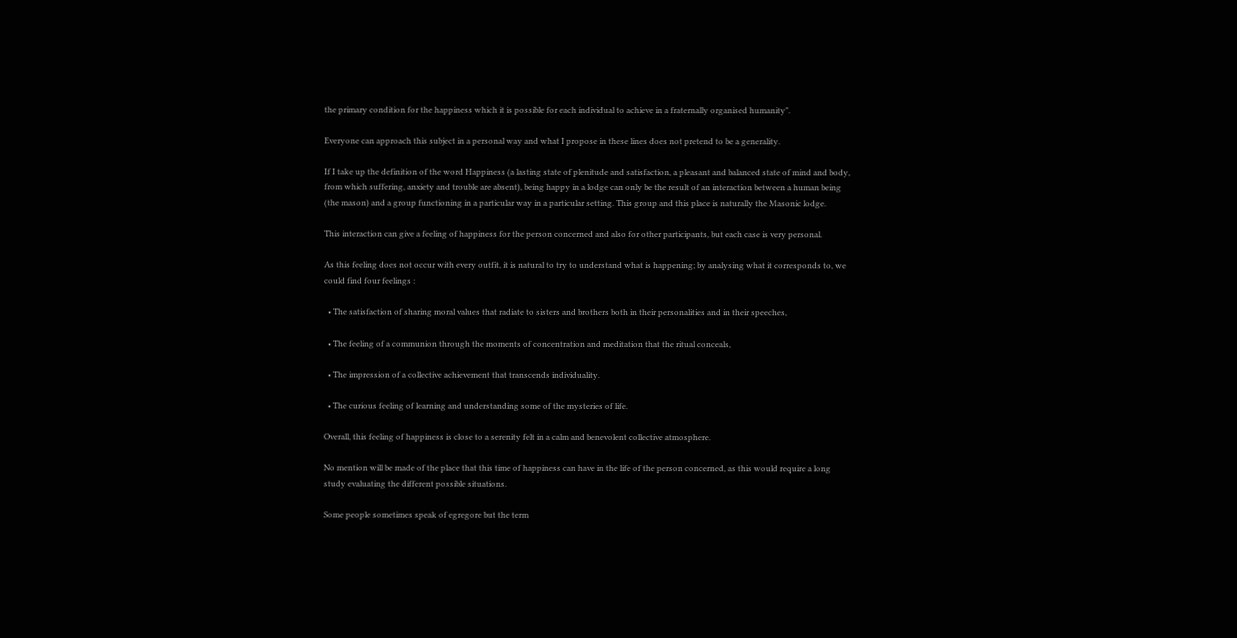the primary condition for the happiness which it is possible for each individual to achieve in a fraternally organised humanity".

Everyone can approach this subject in a personal way and what I propose in these lines does not pretend to be a generality.

If I take up the definition of the word Happiness (a lasting state of plenitude and satisfaction, a pleasant and balanced state of mind and body, from which suffering, anxiety and trouble are absent), being happy in a lodge can only be the result of an interaction between a human being (the mason) and a group functioning in a particular way in a particular setting. This group and this place is naturally the Masonic lodge.

This interaction can give a feeling of happiness for the person concerned and also for other participants, but each case is very personal.

As this feeling does not occur with every outfit, it is natural to try to understand what is happening; by analysing what it corresponds to, we could find four feelings :

  • The satisfaction of sharing moral values that radiate to sisters and brothers both in their personalities and in their speeches,

  • The feeling of a communion through the moments of concentration and meditation that the ritual conceals,

  • The impression of a collective achievement that transcends individuality.

  • The curious feeling of learning and understanding some of the mysteries of life.

Overall, this feeling of happiness is close to a serenity felt in a calm and benevolent collective atmosphere.

No mention will be made of the place that this time of happiness can have in the life of the person concerned, as this would require a long study evaluating the different possible situations.

Some people sometimes speak of egregore but the term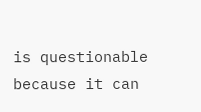is questionable because it can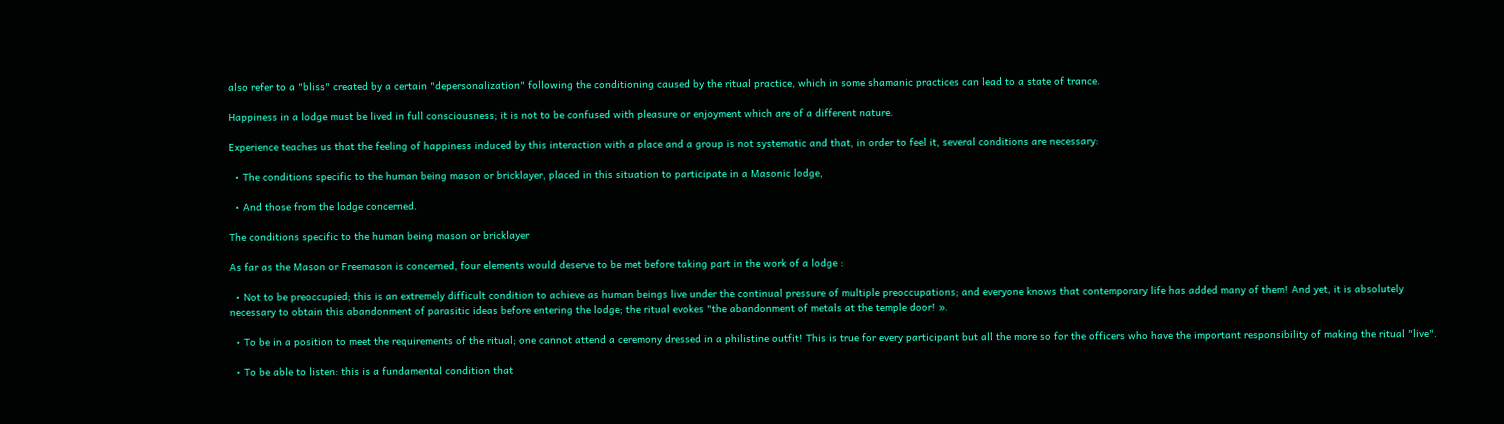also refer to a "bliss" created by a certain "depersonalization" following the conditioning caused by the ritual practice, which in some shamanic practices can lead to a state of trance.

Happiness in a lodge must be lived in full consciousness; it is not to be confused with pleasure or enjoyment which are of a different nature.

Experience teaches us that the feeling of happiness induced by this interaction with a place and a group is not systematic and that, in order to feel it, several conditions are necessary:

  • The conditions specific to the human being mason or bricklayer, placed in this situation to participate in a Masonic lodge,

  • And those from the lodge concerned.

The conditions specific to the human being mason or bricklayer

As far as the Mason or Freemason is concerned, four elements would deserve to be met before taking part in the work of a lodge :

  • Not to be preoccupied; this is an extremely difficult condition to achieve as human beings live under the continual pressure of multiple preoccupations; and everyone knows that contemporary life has added many of them! And yet, it is absolutely necessary to obtain this abandonment of parasitic ideas before entering the lodge; the ritual evokes "the abandonment of metals at the temple door! ».

  • To be in a position to meet the requirements of the ritual; one cannot attend a ceremony dressed in a philistine outfit! This is true for every participant but all the more so for the officers who have the important responsibility of making the ritual "live".

  • To be able to listen: this is a fundamental condition that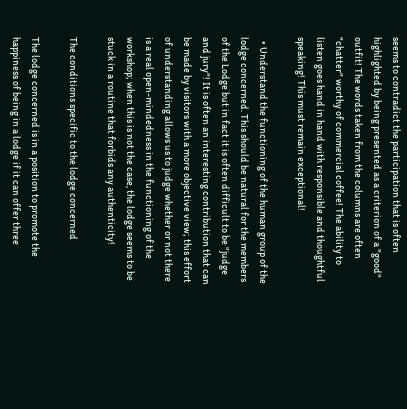seems to contradict the participation that is often highlighted by being presented as a criterion of a "good" outfit! The words taken from the columns are often "chatter" worthy of commercial coffee! The ability to listen goes hand in hand with responsible and thoughtful speaking! This must remain exceptional!

  • Understand the functioning of the human group of the lodge concerned. This should be natural for the members of the Lodge but in fact it is often difficult to be "judge and jury"! It is often an interesting contribution that can be made by visitors with a more objective view; this effort of understanding allows us to judge whether or not there is a real open-mindedness in the functioning of the workshop; when this is not the case, the lodge seems to be stuck in a routine that forbids any authenticity!

The conditions specific to the lodge concerned

The lodge concerned is in a position to promote the happiness of being in a lodge if it can offer three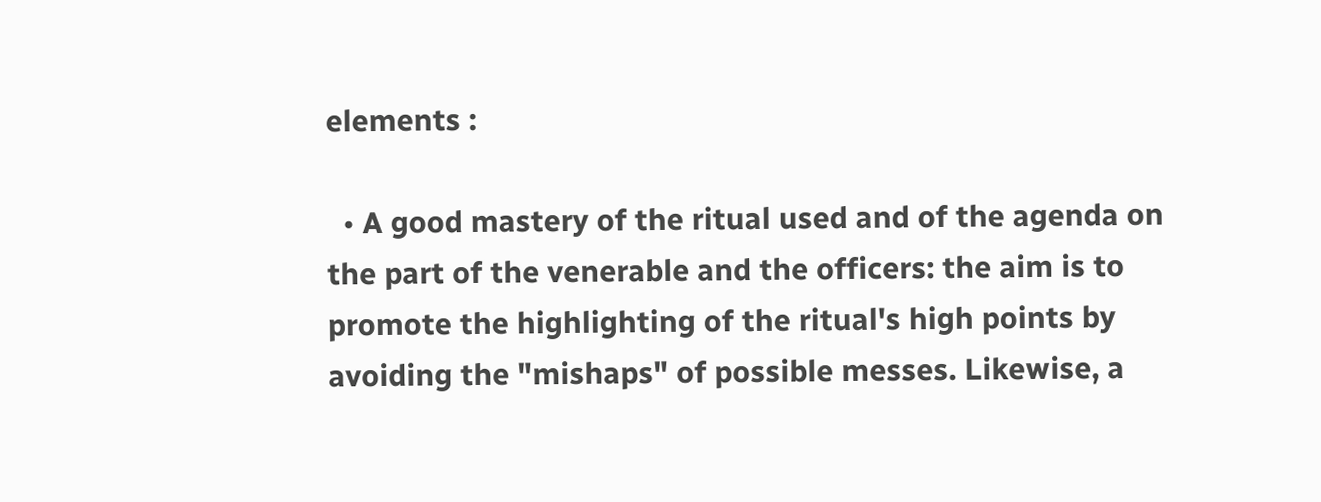elements :

  • A good mastery of the ritual used and of the agenda on the part of the venerable and the officers: the aim is to promote the highlighting of the ritual's high points by avoiding the "mishaps" of possible messes. Likewise, a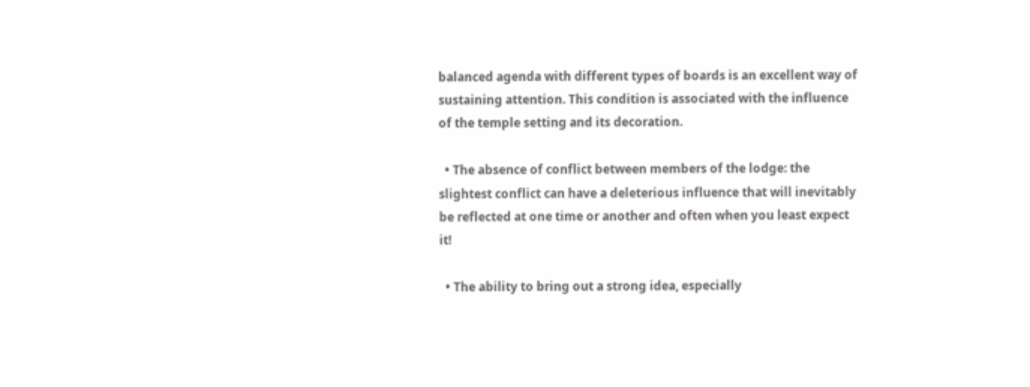balanced agenda with different types of boards is an excellent way of sustaining attention. This condition is associated with the influence of the temple setting and its decoration.

  • The absence of conflict between members of the lodge: the slightest conflict can have a deleterious influence that will inevitably be reflected at one time or another and often when you least expect it!

  • The ability to bring out a strong idea, especially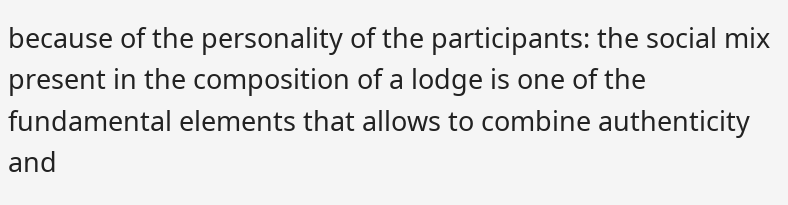because of the personality of the participants: the social mix present in the composition of a lodge is one of the fundamental elements that allows to combine authenticity and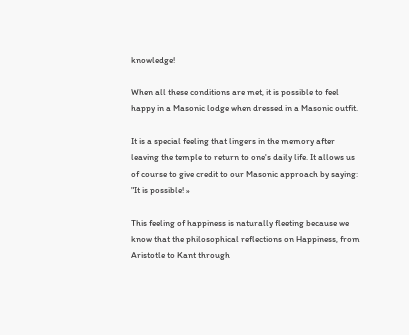knowledge!

When all these conditions are met, it is possible to feel happy in a Masonic lodge when dressed in a Masonic outfit.

It is a special feeling that lingers in the memory after leaving the temple to return to one's daily life. It allows us of course to give credit to our Masonic approach by saying: "It is possible! »

This feeling of happiness is naturally fleeting because we know that the philosophical reflections on Happiness, from Aristotle to Kant through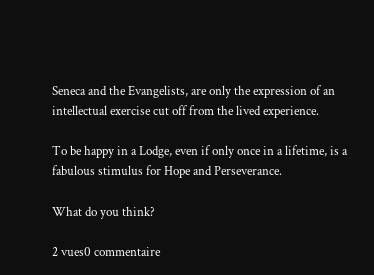Seneca and the Evangelists, are only the expression of an intellectual exercise cut off from the lived experience.

To be happy in a Lodge, even if only once in a lifetime, is a fabulous stimulus for Hope and Perseverance.

What do you think?

2 vues0 commentaire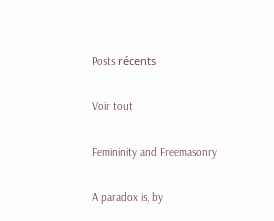Posts récents

Voir tout

Femininity and Freemasonry

A paradox is, by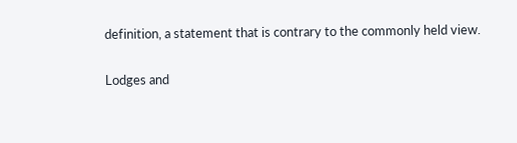definition, a statement that is contrary to the commonly held view.

Lodges and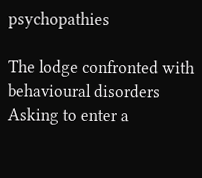psychopathies

The lodge confronted with behavioural disorders Asking to enter a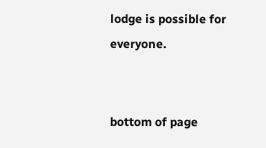lodge is possible for everyone.


bottom of page